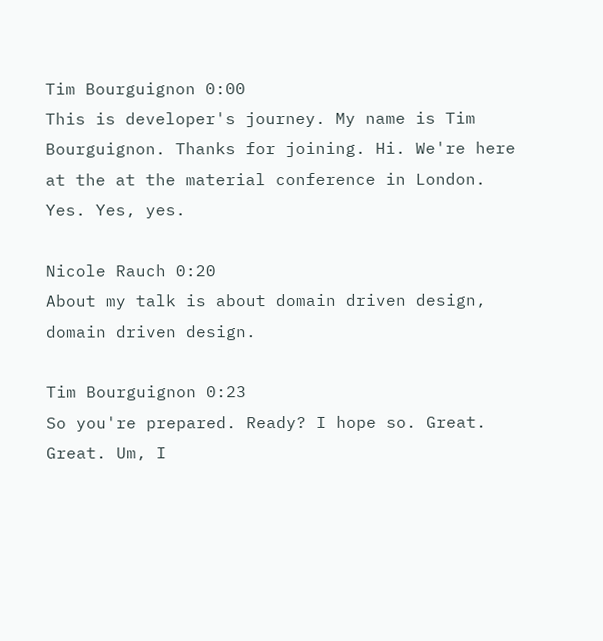Tim Bourguignon 0:00
This is developer's journey. My name is Tim Bourguignon. Thanks for joining. Hi. We're here at the at the material conference in London. Yes. Yes, yes.

Nicole Rauch 0:20
About my talk is about domain driven design, domain driven design.

Tim Bourguignon 0:23
So you're prepared. Ready? I hope so. Great. Great. Um, I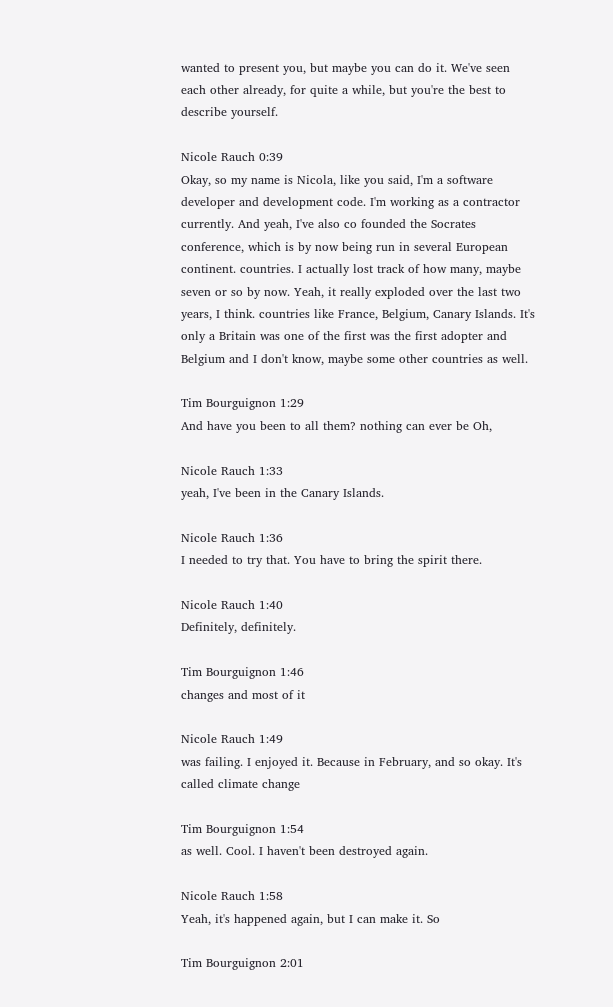wanted to present you, but maybe you can do it. We've seen each other already, for quite a while, but you're the best to describe yourself.

Nicole Rauch 0:39
Okay, so my name is Nicola, like you said, I'm a software developer and development code. I'm working as a contractor currently. And yeah, I've also co founded the Socrates conference, which is by now being run in several European continent. countries. I actually lost track of how many, maybe seven or so by now. Yeah, it really exploded over the last two years, I think. countries like France, Belgium, Canary Islands. It's only a Britain was one of the first was the first adopter and Belgium and I don't know, maybe some other countries as well.

Tim Bourguignon 1:29
And have you been to all them? nothing can ever be Oh,

Nicole Rauch 1:33
yeah, I've been in the Canary Islands.

Nicole Rauch 1:36
I needed to try that. You have to bring the spirit there.

Nicole Rauch 1:40
Definitely, definitely.

Tim Bourguignon 1:46
changes and most of it

Nicole Rauch 1:49
was failing. I enjoyed it. Because in February, and so okay. It's called climate change

Tim Bourguignon 1:54
as well. Cool. I haven't been destroyed again.

Nicole Rauch 1:58
Yeah, it's happened again, but I can make it. So

Tim Bourguignon 2:01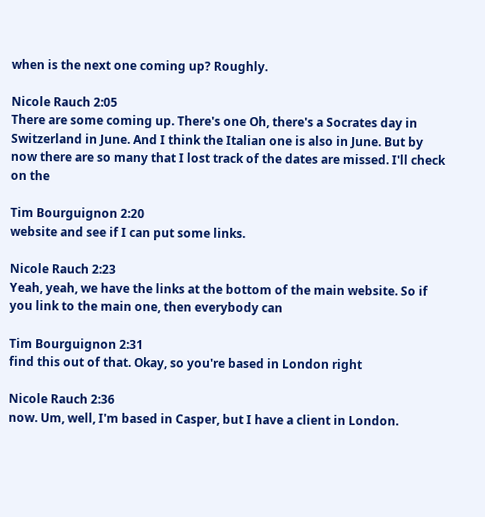when is the next one coming up? Roughly.

Nicole Rauch 2:05
There are some coming up. There's one Oh, there's a Socrates day in Switzerland in June. And I think the Italian one is also in June. But by now there are so many that I lost track of the dates are missed. I'll check on the

Tim Bourguignon 2:20
website and see if I can put some links.

Nicole Rauch 2:23
Yeah, yeah, we have the links at the bottom of the main website. So if you link to the main one, then everybody can

Tim Bourguignon 2:31
find this out of that. Okay, so you're based in London right

Nicole Rauch 2:36
now. Um, well, I'm based in Casper, but I have a client in London.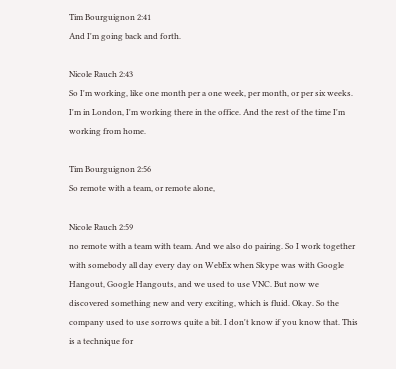Tim Bourguignon 2:41
And I'm going back and forth.

Nicole Rauch 2:43
So I'm working, like one month per a one week, per month, or per six weeks. I'm in London, I'm working there in the office. And the rest of the time I'm working from home.

Tim Bourguignon 2:56
So remote with a team, or remote alone,

Nicole Rauch 2:59
no remote with a team with team. And we also do pairing. So I work together with somebody all day every day on WebEx when Skype was with Google Hangout, Google Hangouts, and we used to use VNC. But now we discovered something new and very exciting, which is fluid. Okay. So the company used to use sorrows quite a bit. I don't know if you know that. This is a technique for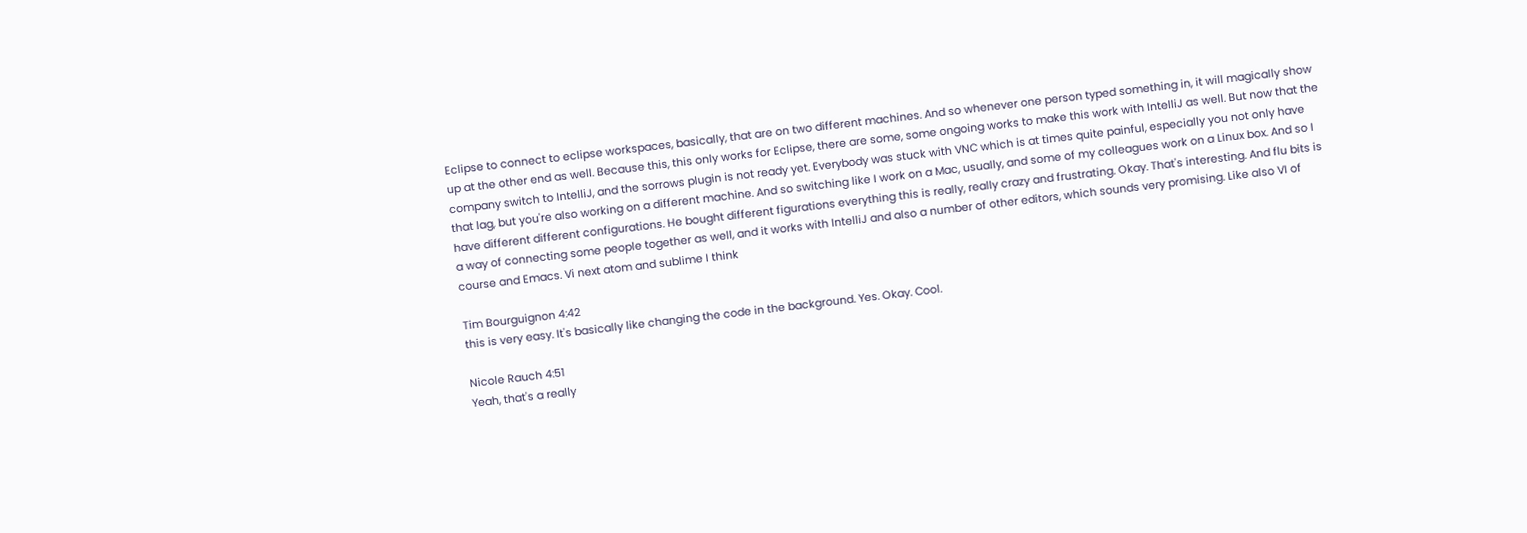Eclipse to connect to eclipse workspaces, basically, that are on two different machines. And so whenever one person typed something in, it will magically show up at the other end as well. Because this, this only works for Eclipse, there are some, some ongoing works to make this work with IntelliJ as well. But now that the company switch to IntelliJ, and the sorrows plugin is not ready yet. Everybody was stuck with VNC which is at times quite painful, especially you not only have that lag, but you're also working on a different machine. And so switching like I work on a Mac, usually, and some of my colleagues work on a Linux box. And so I have different different configurations. He bought different figurations everything this is really, really crazy and frustrating. Okay. That's interesting. And flu bits is a way of connecting some people together as well, and it works with IntelliJ and also a number of other editors, which sounds very promising. Like also VI of course and Emacs. Vi next atom and sublime I think

Tim Bourguignon 4:42
this is very easy. It's basically like changing the code in the background. Yes. Okay. Cool.

Nicole Rauch 4:51
Yeah, that's a really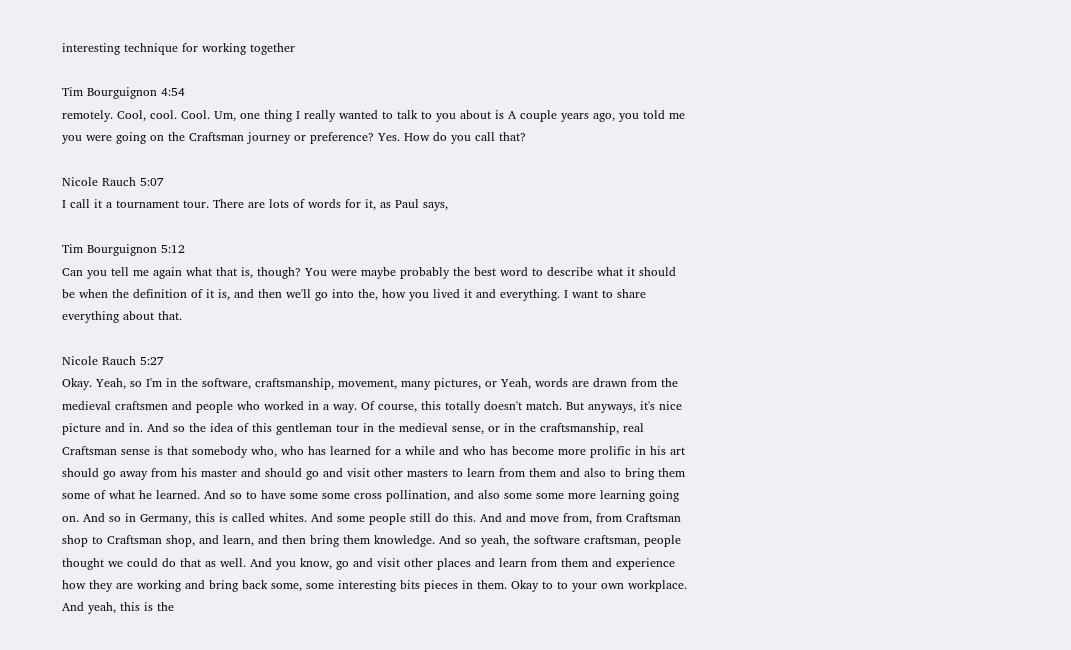interesting technique for working together

Tim Bourguignon 4:54
remotely. Cool, cool. Cool. Um, one thing I really wanted to talk to you about is A couple years ago, you told me you were going on the Craftsman journey or preference? Yes. How do you call that?

Nicole Rauch 5:07
I call it a tournament tour. There are lots of words for it, as Paul says,

Tim Bourguignon 5:12
Can you tell me again what that is, though? You were maybe probably the best word to describe what it should be when the definition of it is, and then we'll go into the, how you lived it and everything. I want to share everything about that.

Nicole Rauch 5:27
Okay. Yeah, so I'm in the software, craftsmanship, movement, many pictures, or Yeah, words are drawn from the medieval craftsmen and people who worked in a way. Of course, this totally doesn't match. But anyways, it's nice picture and in. And so the idea of this gentleman tour in the medieval sense, or in the craftsmanship, real Craftsman sense is that somebody who, who has learned for a while and who has become more prolific in his art should go away from his master and should go and visit other masters to learn from them and also to bring them some of what he learned. And so to have some some cross pollination, and also some some more learning going on. And so in Germany, this is called whites. And some people still do this. And and move from, from Craftsman shop to Craftsman shop, and learn, and then bring them knowledge. And so yeah, the software craftsman, people thought we could do that as well. And you know, go and visit other places and learn from them and experience how they are working and bring back some, some interesting bits pieces in them. Okay to to your own workplace. And yeah, this is the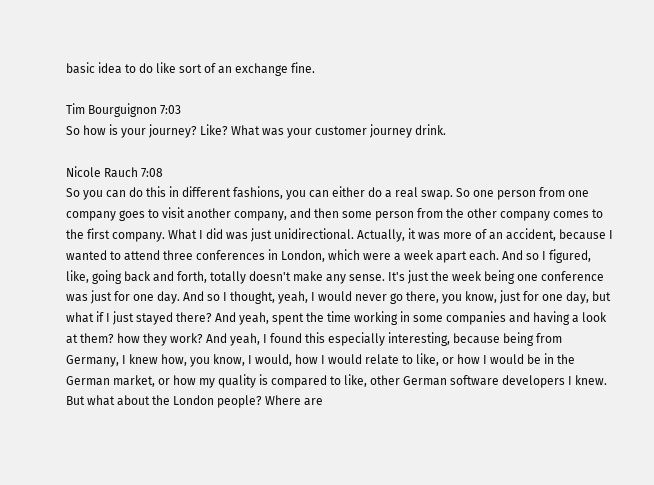basic idea to do like sort of an exchange fine.

Tim Bourguignon 7:03
So how is your journey? Like? What was your customer journey drink.

Nicole Rauch 7:08
So you can do this in different fashions, you can either do a real swap. So one person from one company goes to visit another company, and then some person from the other company comes to the first company. What I did was just unidirectional. Actually, it was more of an accident, because I wanted to attend three conferences in London, which were a week apart each. And so I figured, like, going back and forth, totally doesn't make any sense. It's just the week being one conference was just for one day. And so I thought, yeah, I would never go there, you know, just for one day, but what if I just stayed there? And yeah, spent the time working in some companies and having a look at them? how they work? And yeah, I found this especially interesting, because being from Germany, I knew how, you know, I would, how I would relate to like, or how I would be in the German market, or how my quality is compared to like, other German software developers I knew. But what about the London people? Where are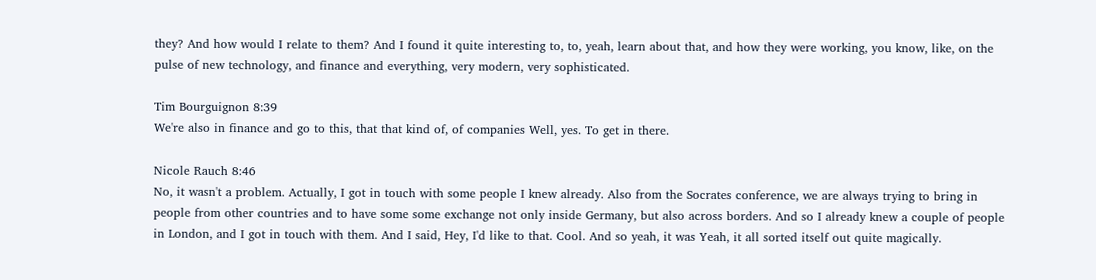they? And how would I relate to them? And I found it quite interesting to, to, yeah, learn about that, and how they were working, you know, like, on the pulse of new technology, and finance and everything, very modern, very sophisticated.

Tim Bourguignon 8:39
We're also in finance and go to this, that that kind of, of companies Well, yes. To get in there.

Nicole Rauch 8:46
No, it wasn't a problem. Actually, I got in touch with some people I knew already. Also from the Socrates conference, we are always trying to bring in people from other countries and to have some some exchange not only inside Germany, but also across borders. And so I already knew a couple of people in London, and I got in touch with them. And I said, Hey, I'd like to that. Cool. And so yeah, it was Yeah, it all sorted itself out quite magically.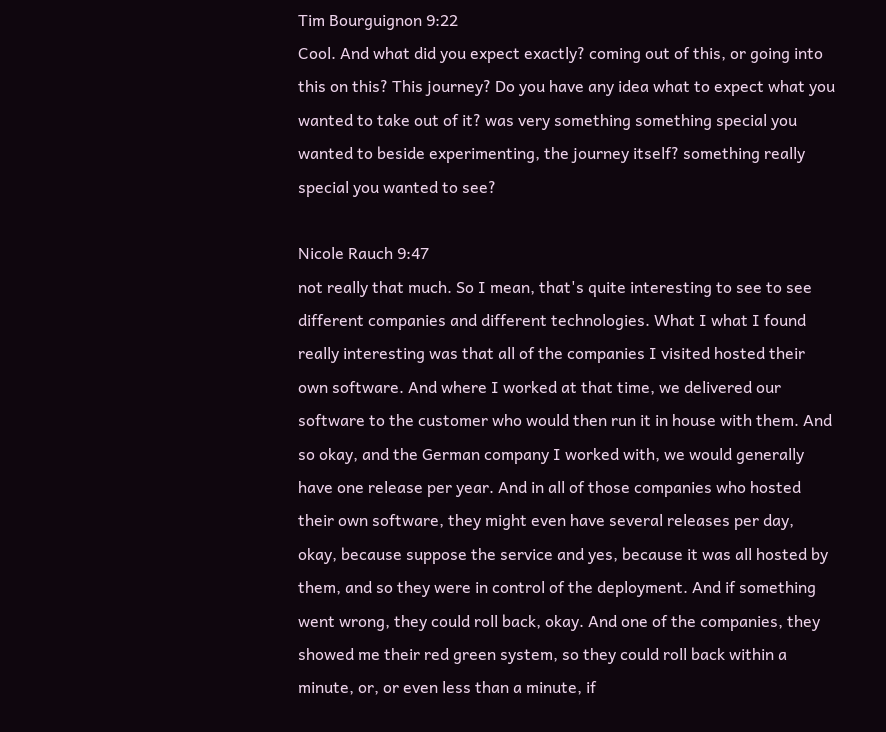Tim Bourguignon 9:22
Cool. And what did you expect exactly? coming out of this, or going into this on this? This journey? Do you have any idea what to expect what you wanted to take out of it? was very something something special you wanted to beside experimenting, the journey itself? something really special you wanted to see?

Nicole Rauch 9:47
not really that much. So I mean, that's quite interesting to see to see different companies and different technologies. What I what I found really interesting was that all of the companies I visited hosted their own software. And where I worked at that time, we delivered our software to the customer who would then run it in house with them. And so okay, and the German company I worked with, we would generally have one release per year. And in all of those companies who hosted their own software, they might even have several releases per day, okay, because suppose the service and yes, because it was all hosted by them, and so they were in control of the deployment. And if something went wrong, they could roll back, okay. And one of the companies, they showed me their red green system, so they could roll back within a minute, or, or even less than a minute, if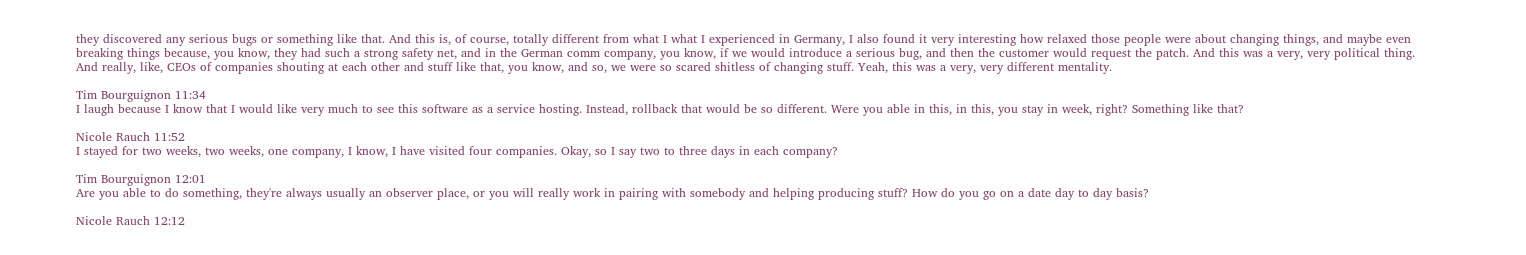they discovered any serious bugs or something like that. And this is, of course, totally different from what I what I experienced in Germany, I also found it very interesting how relaxed those people were about changing things, and maybe even breaking things because, you know, they had such a strong safety net, and in the German comm company, you know, if we would introduce a serious bug, and then the customer would request the patch. And this was a very, very political thing. And really, like, CEOs of companies shouting at each other and stuff like that, you know, and so, we were so scared shitless of changing stuff. Yeah, this was a very, very different mentality.

Tim Bourguignon 11:34
I laugh because I know that I would like very much to see this software as a service hosting. Instead, rollback that would be so different. Were you able in this, in this, you stay in week, right? Something like that?

Nicole Rauch 11:52
I stayed for two weeks, two weeks, one company, I know, I have visited four companies. Okay, so I say two to three days in each company?

Tim Bourguignon 12:01
Are you able to do something, they're always usually an observer place, or you will really work in pairing with somebody and helping producing stuff? How do you go on a date day to day basis?

Nicole Rauch 12:12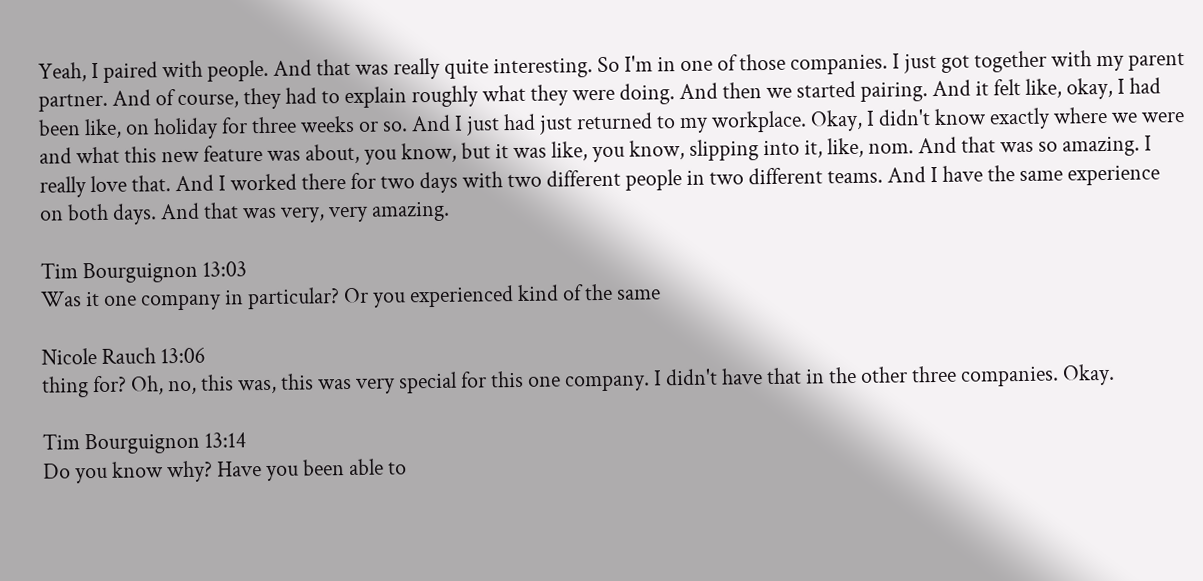Yeah, I paired with people. And that was really quite interesting. So I'm in one of those companies. I just got together with my parent partner. And of course, they had to explain roughly what they were doing. And then we started pairing. And it felt like, okay, I had been like, on holiday for three weeks or so. And I just had just returned to my workplace. Okay, I didn't know exactly where we were and what this new feature was about, you know, but it was like, you know, slipping into it, like, nom. And that was so amazing. I really love that. And I worked there for two days with two different people in two different teams. And I have the same experience on both days. And that was very, very amazing.

Tim Bourguignon 13:03
Was it one company in particular? Or you experienced kind of the same

Nicole Rauch 13:06
thing for? Oh, no, this was, this was very special for this one company. I didn't have that in the other three companies. Okay.

Tim Bourguignon 13:14
Do you know why? Have you been able to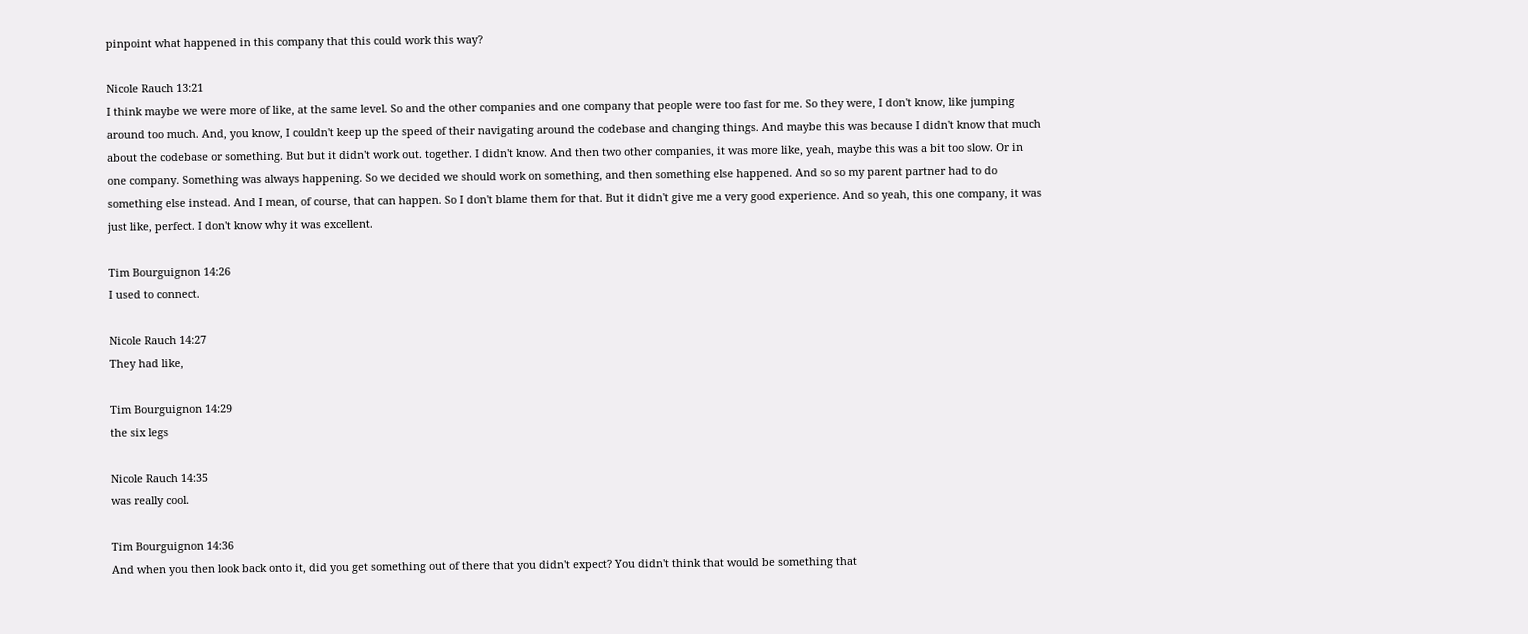pinpoint what happened in this company that this could work this way?

Nicole Rauch 13:21
I think maybe we were more of like, at the same level. So and the other companies and one company that people were too fast for me. So they were, I don't know, like jumping around too much. And, you know, I couldn't keep up the speed of their navigating around the codebase and changing things. And maybe this was because I didn't know that much about the codebase or something. But but it didn't work out. together. I didn't know. And then two other companies, it was more like, yeah, maybe this was a bit too slow. Or in one company. Something was always happening. So we decided we should work on something, and then something else happened. And so so my parent partner had to do something else instead. And I mean, of course, that can happen. So I don't blame them for that. But it didn't give me a very good experience. And so yeah, this one company, it was just like, perfect. I don't know why it was excellent.

Tim Bourguignon 14:26
I used to connect.

Nicole Rauch 14:27
They had like,

Tim Bourguignon 14:29
the six legs

Nicole Rauch 14:35
was really cool.

Tim Bourguignon 14:36
And when you then look back onto it, did you get something out of there that you didn't expect? You didn't think that would be something that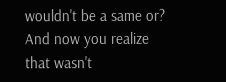wouldn't be a same or? And now you realize that wasn't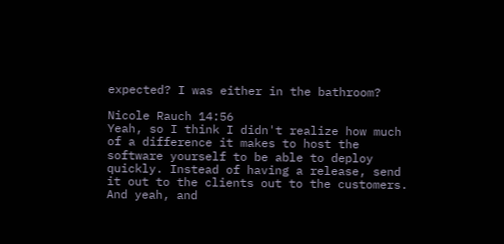expected? I was either in the bathroom?

Nicole Rauch 14:56
Yeah, so I think I didn't realize how much of a difference it makes to host the software yourself to be able to deploy quickly. Instead of having a release, send it out to the clients out to the customers. And yeah, and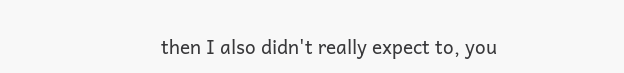then I also didn't really expect to, you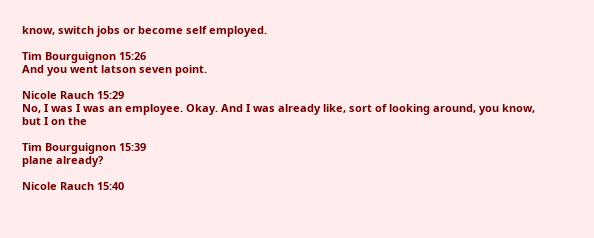know, switch jobs or become self employed.

Tim Bourguignon 15:26
And you went latson seven point.

Nicole Rauch 15:29
No, I was I was an employee. Okay. And I was already like, sort of looking around, you know, but I on the

Tim Bourguignon 15:39
plane already?

Nicole Rauch 15:40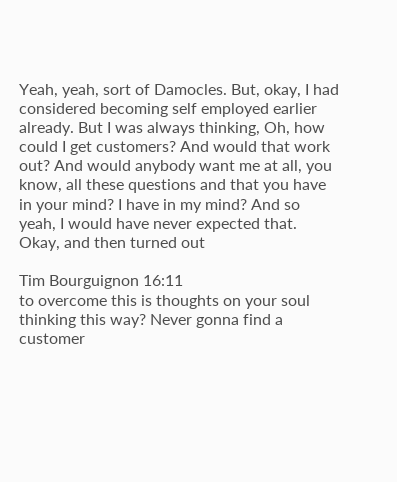Yeah, yeah, sort of Damocles. But, okay, I had considered becoming self employed earlier already. But I was always thinking, Oh, how could I get customers? And would that work out? And would anybody want me at all, you know, all these questions and that you have in your mind? I have in my mind? And so yeah, I would have never expected that. Okay, and then turned out

Tim Bourguignon 16:11
to overcome this is thoughts on your soul thinking this way? Never gonna find a customer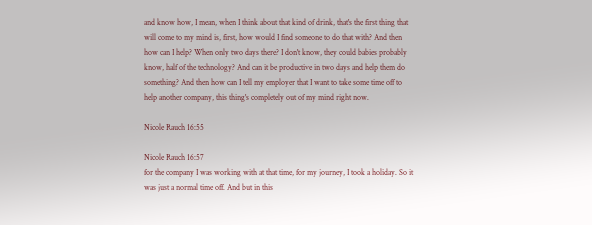and know how, I mean, when I think about that kind of drink, that's the first thing that will come to my mind is, first, how would I find someone to do that with? And then how can I help? When only two days there? I don't know, they could babies probably know, half of the technology? And can it be productive in two days and help them do something? And then how can I tell my employer that I want to take some time off to help another company, this thing's completely out of my mind right now.

Nicole Rauch 16:55

Nicole Rauch 16:57
for the company I was working with at that time, for my journey, I took a holiday. So it was just a normal time off. And but in this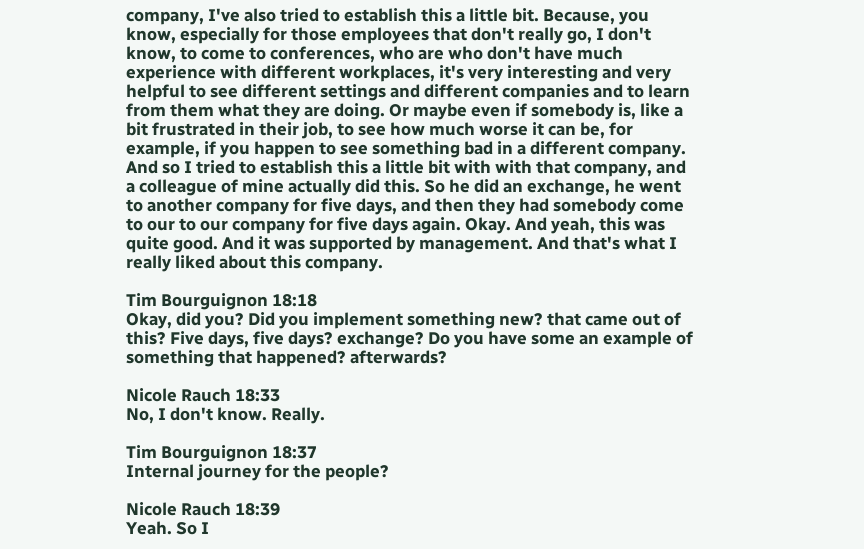company, I've also tried to establish this a little bit. Because, you know, especially for those employees that don't really go, I don't know, to come to conferences, who are who don't have much experience with different workplaces, it's very interesting and very helpful to see different settings and different companies and to learn from them what they are doing. Or maybe even if somebody is, like a bit frustrated in their job, to see how much worse it can be, for example, if you happen to see something bad in a different company. And so I tried to establish this a little bit with with that company, and a colleague of mine actually did this. So he did an exchange, he went to another company for five days, and then they had somebody come to our to our company for five days again. Okay. And yeah, this was quite good. And it was supported by management. And that's what I really liked about this company.

Tim Bourguignon 18:18
Okay, did you? Did you implement something new? that came out of this? Five days, five days? exchange? Do you have some an example of something that happened? afterwards?

Nicole Rauch 18:33
No, I don't know. Really.

Tim Bourguignon 18:37
Internal journey for the people?

Nicole Rauch 18:39
Yeah. So I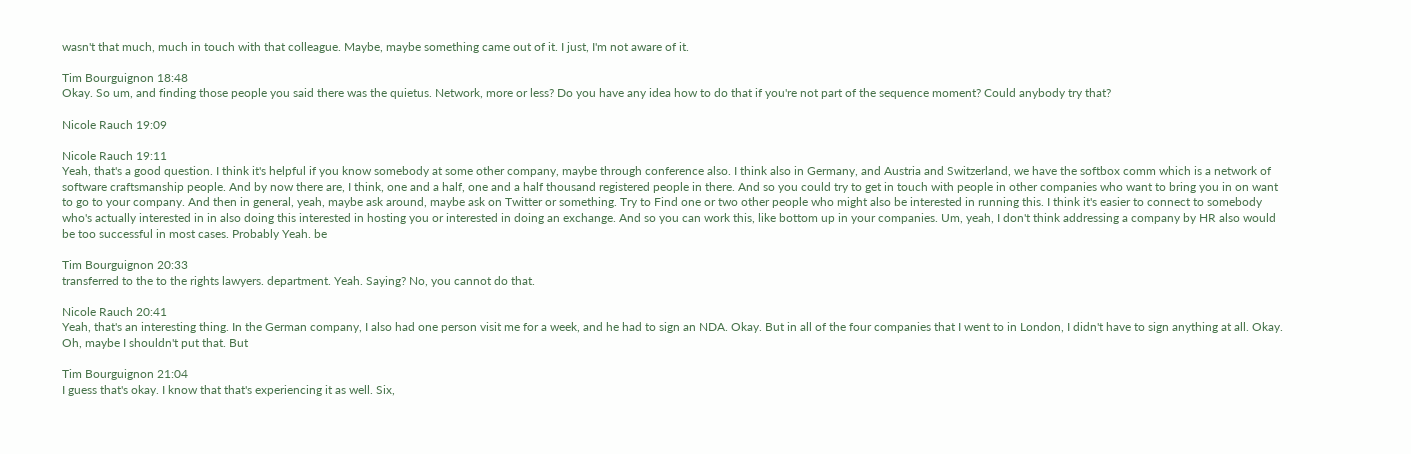wasn't that much, much in touch with that colleague. Maybe, maybe something came out of it. I just, I'm not aware of it.

Tim Bourguignon 18:48
Okay. So um, and finding those people you said there was the quietus. Network, more or less? Do you have any idea how to do that if you're not part of the sequence moment? Could anybody try that?

Nicole Rauch 19:09

Nicole Rauch 19:11
Yeah, that's a good question. I think it's helpful if you know somebody at some other company, maybe through conference also. I think also in Germany, and Austria and Switzerland, we have the softbox comm which is a network of software craftsmanship people. And by now there are, I think, one and a half, one and a half thousand registered people in there. And so you could try to get in touch with people in other companies who want to bring you in on want to go to your company. And then in general, yeah, maybe ask around, maybe ask on Twitter or something. Try to Find one or two other people who might also be interested in running this. I think it's easier to connect to somebody who's actually interested in in also doing this interested in hosting you or interested in doing an exchange. And so you can work this, like bottom up in your companies. Um, yeah, I don't think addressing a company by HR also would be too successful in most cases. Probably Yeah. be

Tim Bourguignon 20:33
transferred to the to the rights lawyers. department. Yeah. Saying? No, you cannot do that.

Nicole Rauch 20:41
Yeah, that's an interesting thing. In the German company, I also had one person visit me for a week, and he had to sign an NDA. Okay. But in all of the four companies that I went to in London, I didn't have to sign anything at all. Okay. Oh, maybe I shouldn't put that. But

Tim Bourguignon 21:04
I guess that's okay. I know that that's experiencing it as well. Six,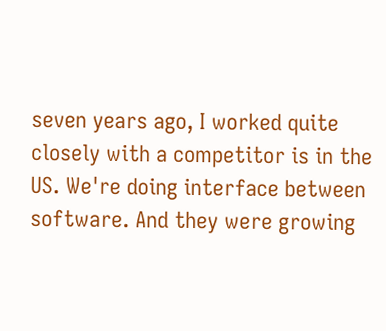seven years ago, I worked quite closely with a competitor is in the US. We're doing interface between software. And they were growing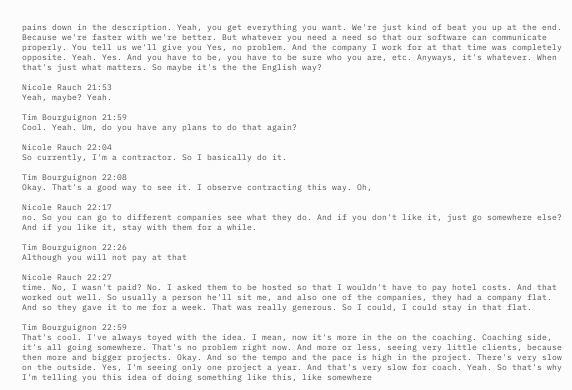pains down in the description. Yeah, you get everything you want. We're just kind of beat you up at the end. Because we're faster with we're better. But whatever you need a need so that our software can communicate properly. You tell us we'll give you Yes, no problem. And the company I work for at that time was completely opposite. Yeah. Yes. And you have to be, you have to be sure who you are, etc. Anyways, it's whatever. When that's just what matters. So maybe it's the the English way?

Nicole Rauch 21:53
Yeah, maybe? Yeah.

Tim Bourguignon 21:59
Cool. Yeah. Um, do you have any plans to do that again?

Nicole Rauch 22:04
So currently, I'm a contractor. So I basically do it.

Tim Bourguignon 22:08
Okay. That's a good way to see it. I observe contracting this way. Oh,

Nicole Rauch 22:17
no. So you can go to different companies see what they do. And if you don't like it, just go somewhere else? And if you like it, stay with them for a while.

Tim Bourguignon 22:26
Although you will not pay at that

Nicole Rauch 22:27
time. No, I wasn't paid? No. I asked them to be hosted so that I wouldn't have to pay hotel costs. And that worked out well. So usually a person he'll sit me, and also one of the companies, they had a company flat. And so they gave it to me for a week. That was really generous. So I could, I could stay in that flat.

Tim Bourguignon 22:59
That's cool. I've always toyed with the idea. I mean, now it's more in the on the coaching. Coaching side, it's all going somewhere. That's no problem right now. And more or less, seeing very little clients, because then more and bigger projects. Okay. And so the tempo and the pace is high in the project. There's very slow on the outside. Yes, I'm seeing only one project a year. And that's very slow for coach. Yeah. So that's why I'm telling you this idea of doing something like this, like somewhere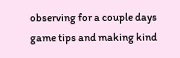observing for a couple days game tips and making kind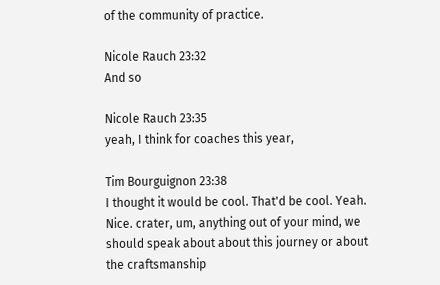of the community of practice.

Nicole Rauch 23:32
And so

Nicole Rauch 23:35
yeah, I think for coaches this year,

Tim Bourguignon 23:38
I thought it would be cool. That'd be cool. Yeah. Nice. crater, um, anything out of your mind, we should speak about about this journey or about the craftsmanship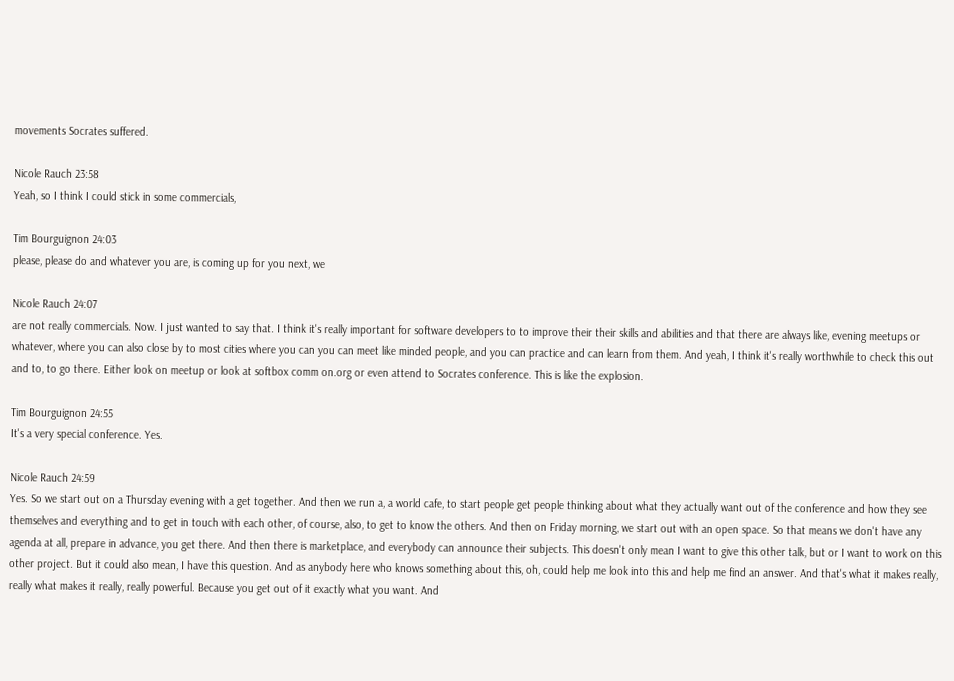movements Socrates suffered.

Nicole Rauch 23:58
Yeah, so I think I could stick in some commercials,

Tim Bourguignon 24:03
please, please do and whatever you are, is coming up for you next, we

Nicole Rauch 24:07
are not really commercials. Now. I just wanted to say that. I think it's really important for software developers to to improve their their skills and abilities and that there are always like, evening meetups or whatever, where you can also close by to most cities where you can you can meet like minded people, and you can practice and can learn from them. And yeah, I think it's really worthwhile to check this out and to, to go there. Either look on meetup or look at softbox comm on.org or even attend to Socrates conference. This is like the explosion.

Tim Bourguignon 24:55
It's a very special conference. Yes.

Nicole Rauch 24:59
Yes. So we start out on a Thursday evening with a get together. And then we run a, a world cafe, to start people get people thinking about what they actually want out of the conference and how they see themselves and everything and to get in touch with each other, of course, also, to get to know the others. And then on Friday morning, we start out with an open space. So that means we don't have any agenda at all, prepare in advance, you get there. And then there is marketplace, and everybody can announce their subjects. This doesn't only mean I want to give this other talk, but or I want to work on this other project. But it could also mean, I have this question. And as anybody here who knows something about this, oh, could help me look into this and help me find an answer. And that's what it makes really, really what makes it really, really powerful. Because you get out of it exactly what you want. And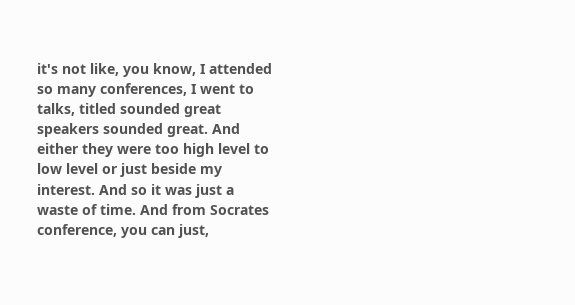it's not like, you know, I attended so many conferences, I went to talks, titled sounded great speakers sounded great. And either they were too high level to low level or just beside my interest. And so it was just a waste of time. And from Socrates conference, you can just,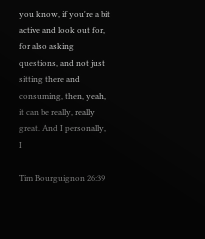you know, if you're a bit active and look out for, for also asking questions, and not just sitting there and consuming, then, yeah, it can be really, really great. And I personally, I

Tim Bourguignon 26:39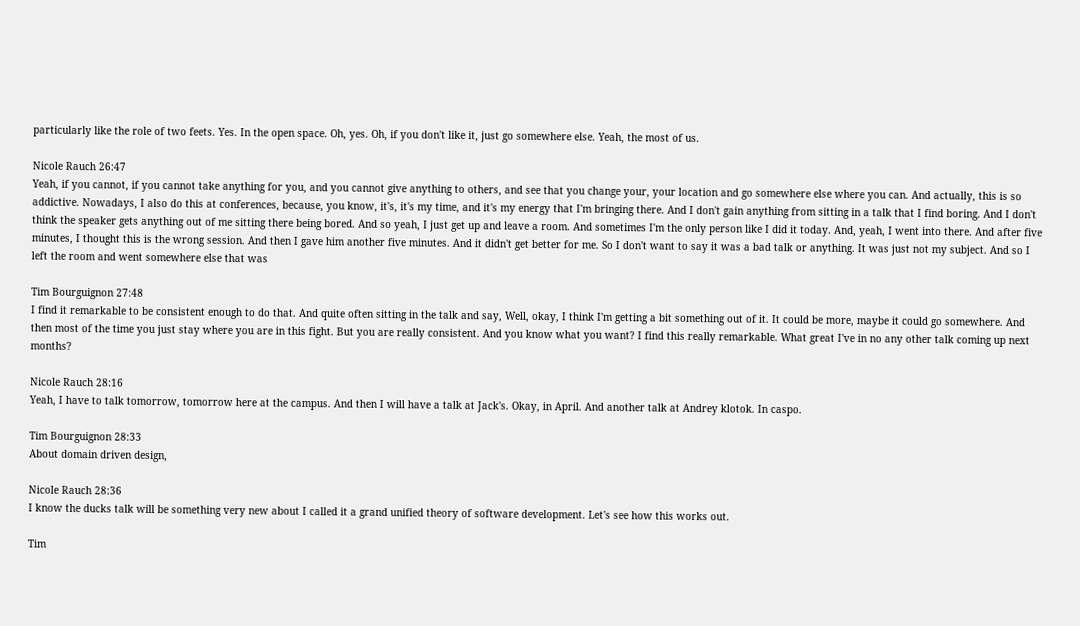particularly like the role of two feets. Yes. In the open space. Oh, yes. Oh, if you don't like it, just go somewhere else. Yeah, the most of us.

Nicole Rauch 26:47
Yeah, if you cannot, if you cannot take anything for you, and you cannot give anything to others, and see that you change your, your location and go somewhere else where you can. And actually, this is so addictive. Nowadays, I also do this at conferences, because, you know, it's, it's my time, and it's my energy that I'm bringing there. And I don't gain anything from sitting in a talk that I find boring. And I don't think the speaker gets anything out of me sitting there being bored. And so yeah, I just get up and leave a room. And sometimes I'm the only person like I did it today. And, yeah, I went into there. And after five minutes, I thought this is the wrong session. And then I gave him another five minutes. And it didn't get better for me. So I don't want to say it was a bad talk or anything. It was just not my subject. And so I left the room and went somewhere else that was

Tim Bourguignon 27:48
I find it remarkable to be consistent enough to do that. And quite often sitting in the talk and say, Well, okay, I think I'm getting a bit something out of it. It could be more, maybe it could go somewhere. And then most of the time you just stay where you are in this fight. But you are really consistent. And you know what you want? I find this really remarkable. What great I've in no any other talk coming up next months?

Nicole Rauch 28:16
Yeah, I have to talk tomorrow, tomorrow here at the campus. And then I will have a talk at Jack's. Okay, in April. And another talk at Andrey klotok. In caspo.

Tim Bourguignon 28:33
About domain driven design,

Nicole Rauch 28:36
I know the ducks talk will be something very new about I called it a grand unified theory of software development. Let's see how this works out.

Tim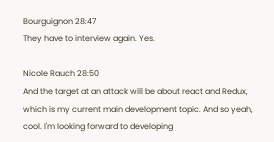Bourguignon 28:47
They have to interview again. Yes.

Nicole Rauch 28:50
And the target at an attack will be about react and Redux, which is my current main development topic. And so yeah, cool. I'm looking forward to developing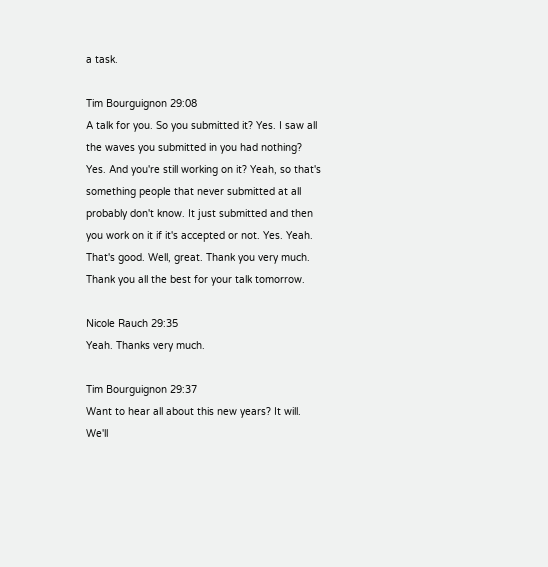a task.

Tim Bourguignon 29:08
A talk for you. So you submitted it? Yes. I saw all the waves you submitted in you had nothing? Yes. And you're still working on it? Yeah, so that's something people that never submitted at all probably don't know. It just submitted and then you work on it if it's accepted or not. Yes. Yeah. That's good. Well, great. Thank you very much. Thank you all the best for your talk tomorrow.

Nicole Rauch 29:35
Yeah. Thanks very much.

Tim Bourguignon 29:37
Want to hear all about this new years? It will. We'll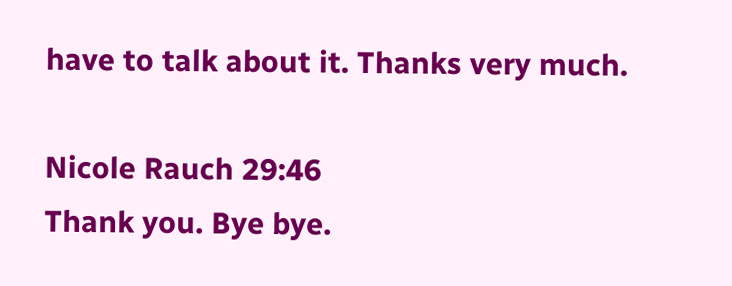have to talk about it. Thanks very much.

Nicole Rauch 29:46
Thank you. Bye bye.